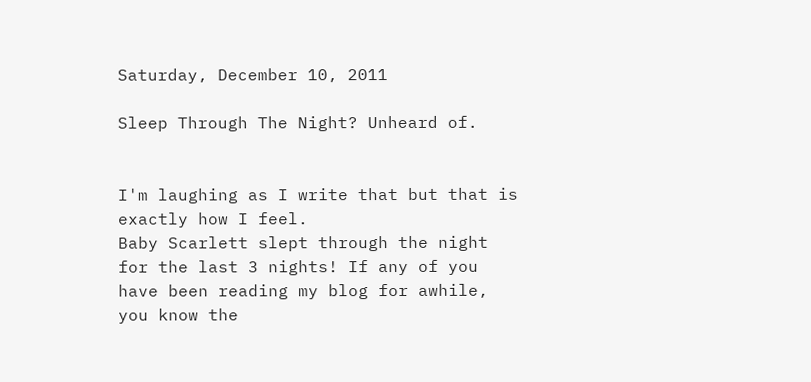Saturday, December 10, 2011

Sleep Through The Night? Unheard of.


I'm laughing as I write that but that is exactly how I feel.
Baby Scarlett slept through the night for the last 3 nights! If any of you have been reading my blog for awhile, you know the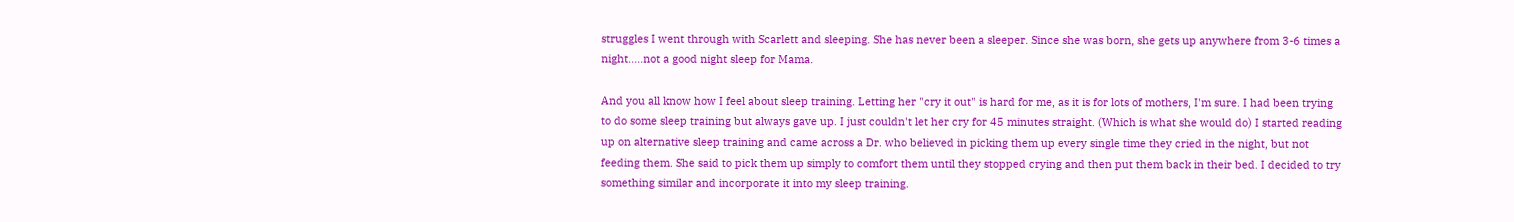struggles I went through with Scarlett and sleeping. She has never been a sleeper. Since she was born, she gets up anywhere from 3-6 times a night.....not a good night sleep for Mama.

And you all know how I feel about sleep training. Letting her "cry it out" is hard for me, as it is for lots of mothers, I'm sure. I had been trying to do some sleep training but always gave up. I just couldn't let her cry for 45 minutes straight. (Which is what she would do) I started reading up on alternative sleep training and came across a Dr. who believed in picking them up every single time they cried in the night, but not feeding them. She said to pick them up simply to comfort them until they stopped crying and then put them back in their bed. I decided to try something similar and incorporate it into my sleep training.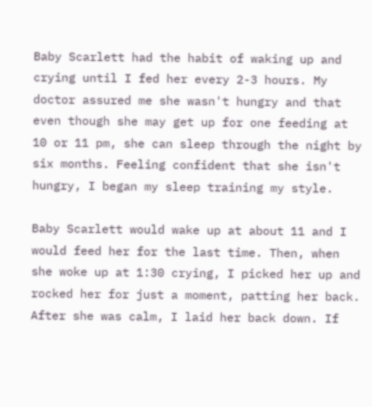Baby Scarlett had the habit of waking up and crying until I fed her every 2-3 hours. My doctor assured me she wasn't hungry and that even though she may get up for one feeding at 10 or 11 pm, she can sleep through the night by six months. Feeling confident that she isn't hungry, I began my sleep training my style.

Baby Scarlett would wake up at about 11 and I would feed her for the last time. Then, when she woke up at 1:30 crying, I picked her up and rocked her for just a moment, patting her back. After she was calm, I laid her back down. If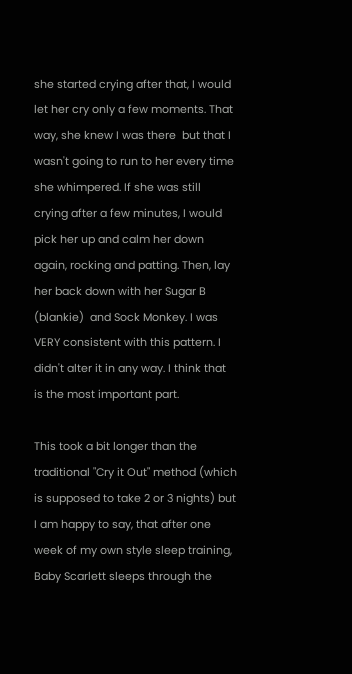she started crying after that, I would let her cry only a few moments. That way, she knew I was there  but that I wasn't going to run to her every time she whimpered. If she was still crying after a few minutes, I would pick her up and calm her down again, rocking and patting. Then, lay her back down with her Sugar B (blankie)  and Sock Monkey. I was VERY consistent with this pattern. I didn't alter it in any way. I think that is the most important part.

This took a bit longer than the traditional "Cry it Out" method (which is supposed to take 2 or 3 nights) but I am happy to say, that after one week of my own style sleep training, Baby Scarlett sleeps through the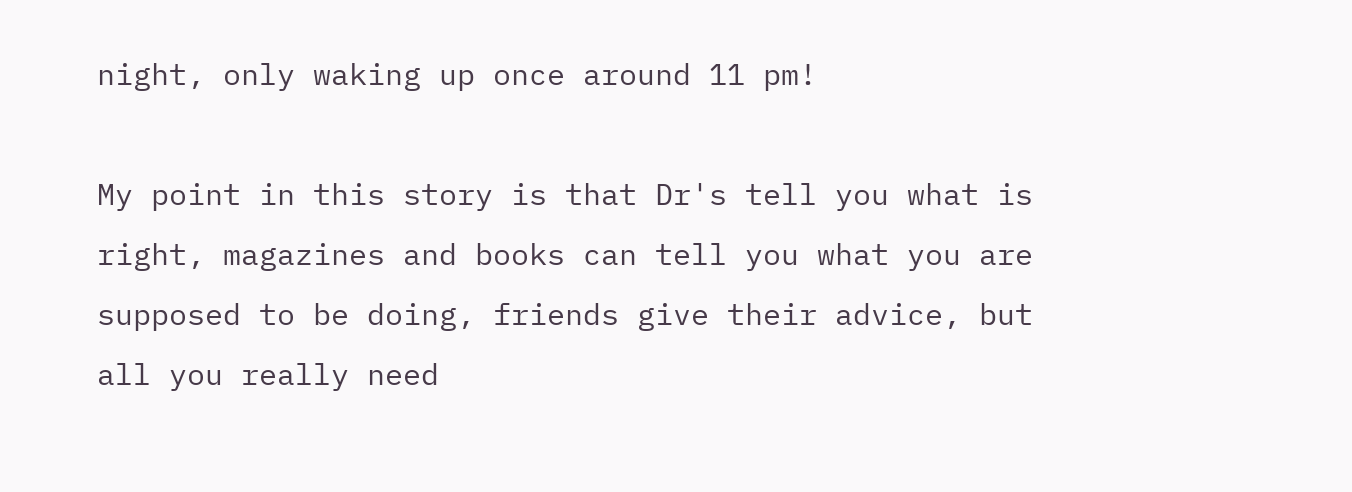night, only waking up once around 11 pm!

My point in this story is that Dr's tell you what is right, magazines and books can tell you what you are supposed to be doing, friends give their advice, but all you really need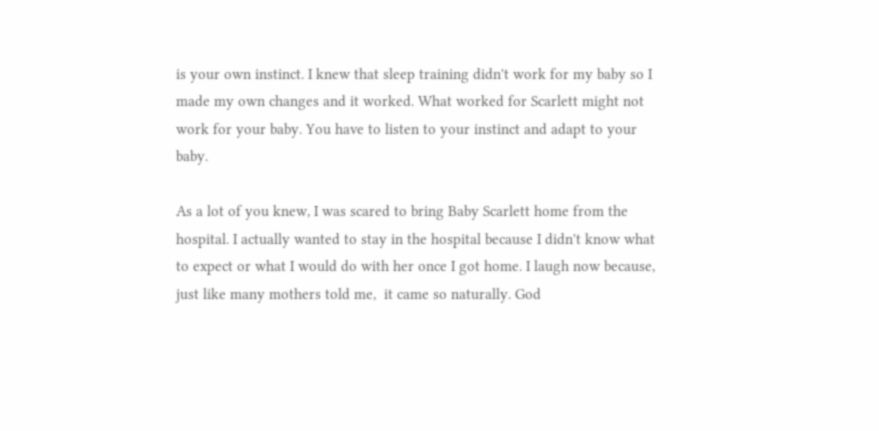is your own instinct. I knew that sleep training didn't work for my baby so I made my own changes and it worked. What worked for Scarlett might not work for your baby. You have to listen to your instinct and adapt to your baby.

As a lot of you knew, I was scared to bring Baby Scarlett home from the hospital. I actually wanted to stay in the hospital because I didn't know what to expect or what I would do with her once I got home. I laugh now because, just like many mothers told me,  it came so naturally. God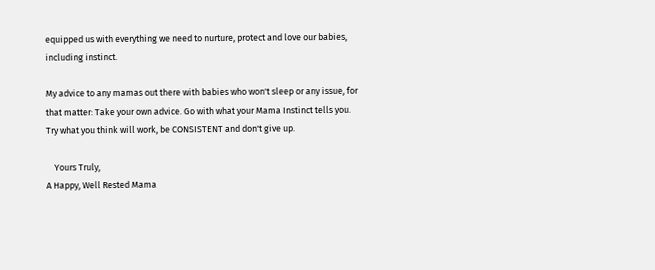equipped us with everything we need to nurture, protect and love our babies, including instinct.

My advice to any mamas out there with babies who won't sleep or any issue, for that matter: Take your own advice. Go with what your Mama Instinct tells you. Try what you think will work, be CONSISTENT and don't give up.

    Yours Truly,
A Happy, Well Rested Mama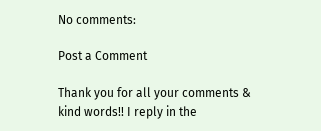No comments:

Post a Comment

Thank you for all your comments & kind words!! I reply in the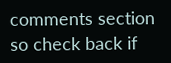comments section so check back if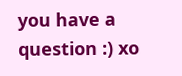you have a question :) xo